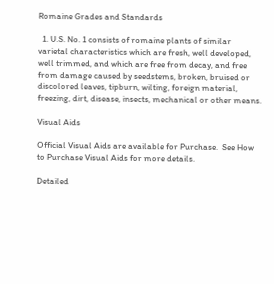Romaine Grades and Standards

  1. U.S. No. 1 consists of romaine plants of similar varietal characteristics which are fresh, well developed, well trimmed, and which are free from decay, and free from damage caused by seedstems, broken, bruised or discolored leaves, tipburn, wilting, foreign material, freezing, dirt, disease, insects, mechanical or other means.

Visual Aids

Official Visual Aids are available for Purchase.  See How to Purchase Visual Aids for more details.

Detailed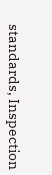standards, Inspection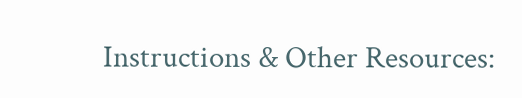Instructions & Other Resources: